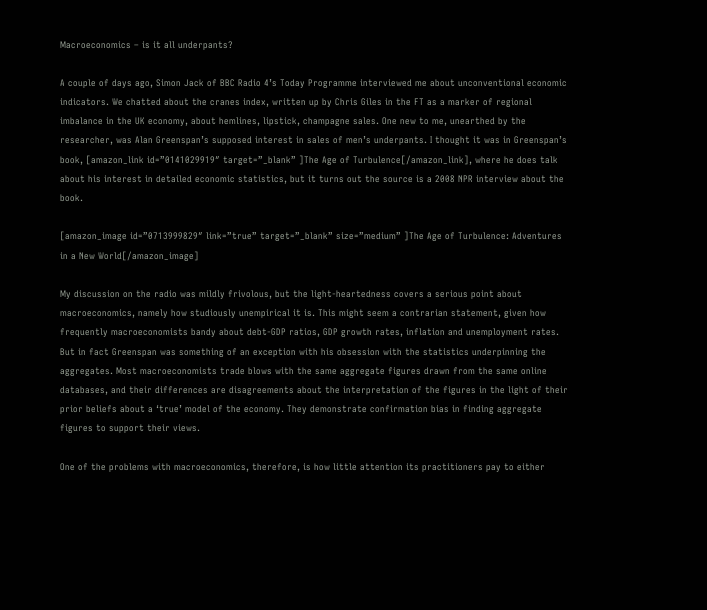Macroeconomics – is it all underpants?

A couple of days ago, Simon Jack of BBC Radio 4’s Today Programme interviewed me about unconventional economic indicators. We chatted about the cranes index, written up by Chris Giles in the FT as a marker of regional imbalance in the UK economy, about hemlines, lipstick, champagne sales. One new to me, unearthed by the researcher, was Alan Greenspan’s supposed interest in sales of men’s underpants. I thought it was in Greenspan’s book, [amazon_link id=”0141029919″ target=”_blank” ]The Age of Turbulence[/amazon_link], where he does talk about his interest in detailed economic statistics, but it turns out the source is a 2008 NPR interview about the book.

[amazon_image id=”0713999829″ link=”true” target=”_blank” size=”medium” ]The Age of Turbulence: Adventures in a New World[/amazon_image]

My discussion on the radio was mildly frivolous, but the light-heartedness covers a serious point about macroeconomics, namely how studiously unempirical it is. This might seem a contrarian statement, given how frequently macroeconomists bandy about debt-GDP ratios, GDP growth rates, inflation and unemployment rates. But in fact Greenspan was something of an exception with his obsession with the statistics underpinning the aggregates. Most macroeconomists trade blows with the same aggregate figures drawn from the same online databases, and their differences are disagreements about the interpretation of the figures in the light of their prior beliefs about a ‘true’ model of the economy. They demonstrate confirmation bias in finding aggregate figures to support their views.

One of the problems with macroeconomics, therefore, is how little attention its practitioners pay to either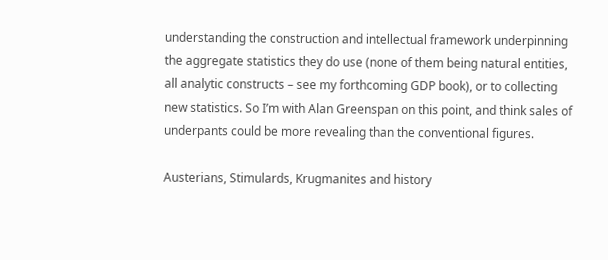understanding the construction and intellectual framework underpinning the aggregate statistics they do use (none of them being natural entities, all analytic constructs – see my forthcoming GDP book), or to collecting new statistics. So I’m with Alan Greenspan on this point, and think sales of underpants could be more revealing than the conventional figures.

Austerians, Stimulards, Krugmanites and history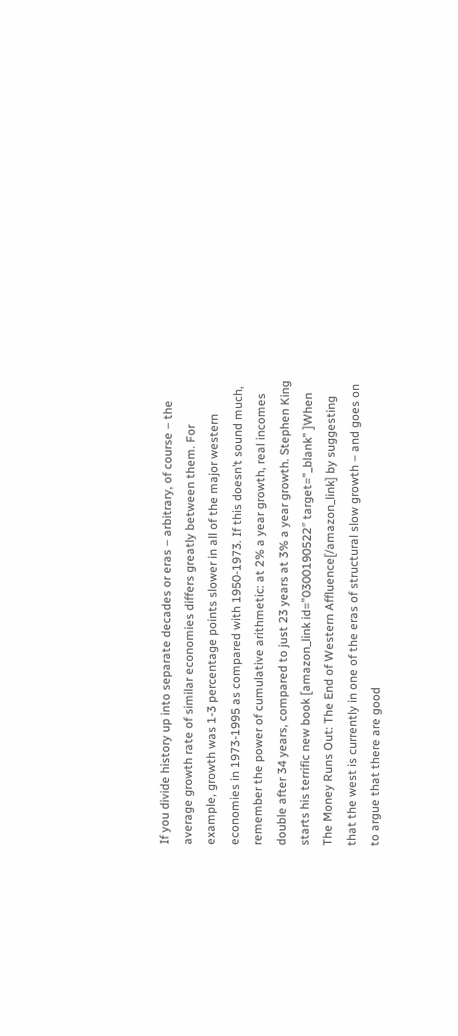If you divide history up into separate decades or eras – arbitrary, of course – the average growth rate of similar economies differs greatly between them. For example, growth was 1-3 percentage points slower in all of the major western economies in 1973-1995 as compared with 1950-1973. If this doesn’t sound much, remember the power of cumulative arithmetic: at 2% a year growth, real incomes double after 34 years, compared to just 23 years at 3% a year growth. Stephen King starts his terrific new book [amazon_link id=”0300190522″ target=”_blank” ]When The Money Runs Out: The End of Western Affluence[/amazon_link] by suggesting that the west is currently in one of the eras of structural slow growth – and goes on to argue that there are good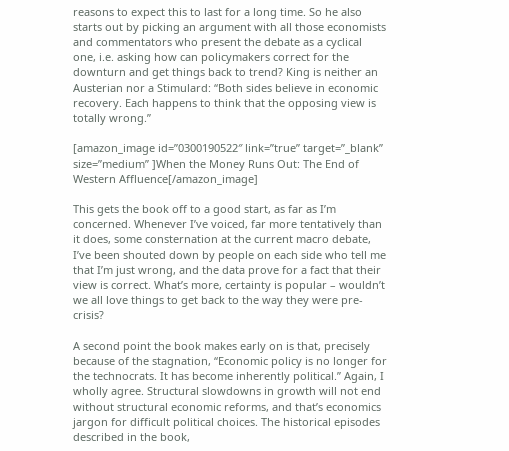reasons to expect this to last for a long time. So he also starts out by picking an argument with all those economists and commentators who present the debate as a cyclical one, i.e. asking how can policymakers correct for the downturn and get things back to trend? King is neither an Austerian nor a Stimulard: “Both sides believe in economic recovery. Each happens to think that the opposing view is totally wrong.”

[amazon_image id=”0300190522″ link=”true” target=”_blank” size=”medium” ]When the Money Runs Out: The End of Western Affluence[/amazon_image]

This gets the book off to a good start, as far as I’m concerned. Whenever I’ve voiced, far more tentatively than it does, some consternation at the current macro debate, I’ve been shouted down by people on each side who tell me that I’m just wrong, and the data prove for a fact that their view is correct. What’s more, certainty is popular – wouldn’t we all love things to get back to the way they were pre-crisis?

A second point the book makes early on is that, precisely because of the stagnation, “Economic policy is no longer for the technocrats. It has become inherently political.” Again, I wholly agree. Structural slowdowns in growth will not end without structural economic reforms, and that’s economics jargon for difficult political choices. The historical episodes described in the book,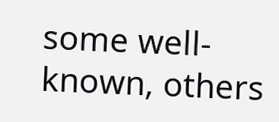some well-known, others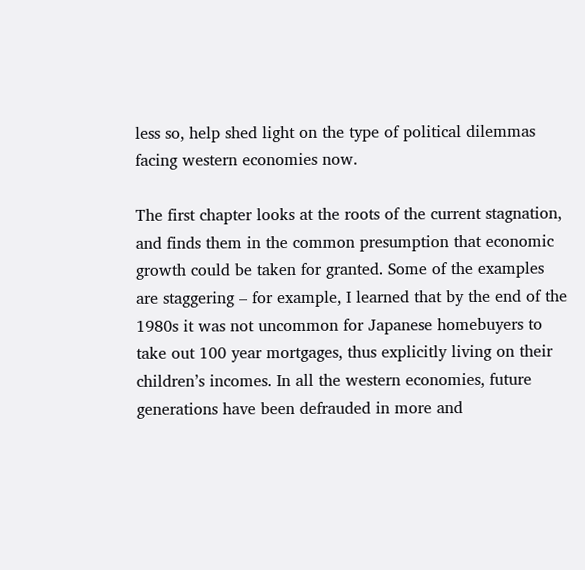less so, help shed light on the type of political dilemmas facing western economies now.

The first chapter looks at the roots of the current stagnation, and finds them in the common presumption that economic growth could be taken for granted. Some of the examples are staggering – for example, I learned that by the end of the 1980s it was not uncommon for Japanese homebuyers to take out 100 year mortgages, thus explicitly living on their children’s incomes. In all the western economies, future generations have been defrauded in more and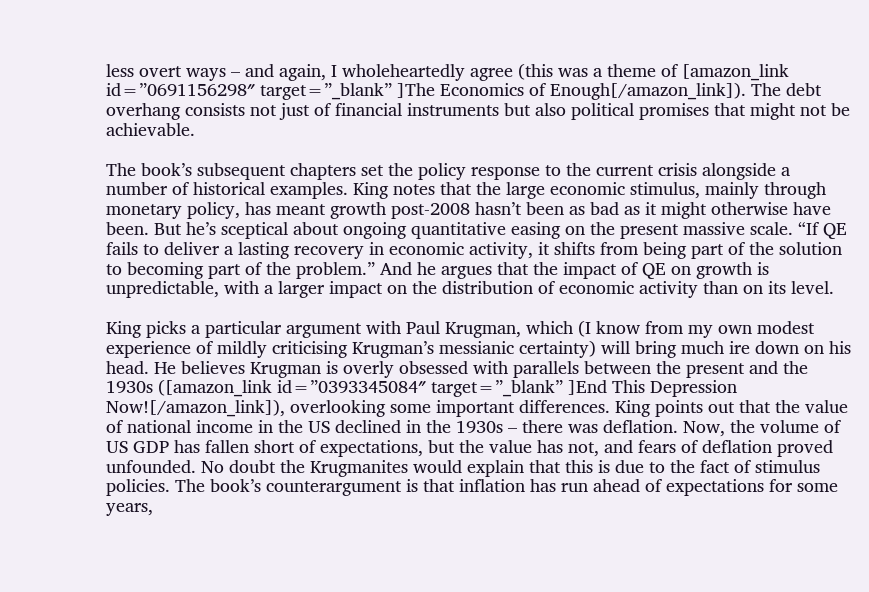less overt ways – and again, I wholeheartedly agree (this was a theme of [amazon_link id=”0691156298″ target=”_blank” ]The Economics of Enough[/amazon_link]). The debt overhang consists not just of financial instruments but also political promises that might not be achievable.

The book’s subsequent chapters set the policy response to the current crisis alongside a number of historical examples. King notes that the large economic stimulus, mainly through monetary policy, has meant growth post-2008 hasn’t been as bad as it might otherwise have been. But he’s sceptical about ongoing quantitative easing on the present massive scale. “If QE fails to deliver a lasting recovery in economic activity, it shifts from being part of the solution to becoming part of the problem.” And he argues that the impact of QE on growth is unpredictable, with a larger impact on the distribution of economic activity than on its level.

King picks a particular argument with Paul Krugman, which (I know from my own modest experience of mildly criticising Krugman’s messianic certainty) will bring much ire down on his head. He believes Krugman is overly obsessed with parallels between the present and the 1930s ([amazon_link id=”0393345084″ target=”_blank” ]End This Depression Now![/amazon_link]), overlooking some important differences. King points out that the value of national income in the US declined in the 1930s – there was deflation. Now, the volume of US GDP has fallen short of expectations, but the value has not, and fears of deflation proved unfounded. No doubt the Krugmanites would explain that this is due to the fact of stimulus policies. The book’s counterargument is that inflation has run ahead of expectations for some years,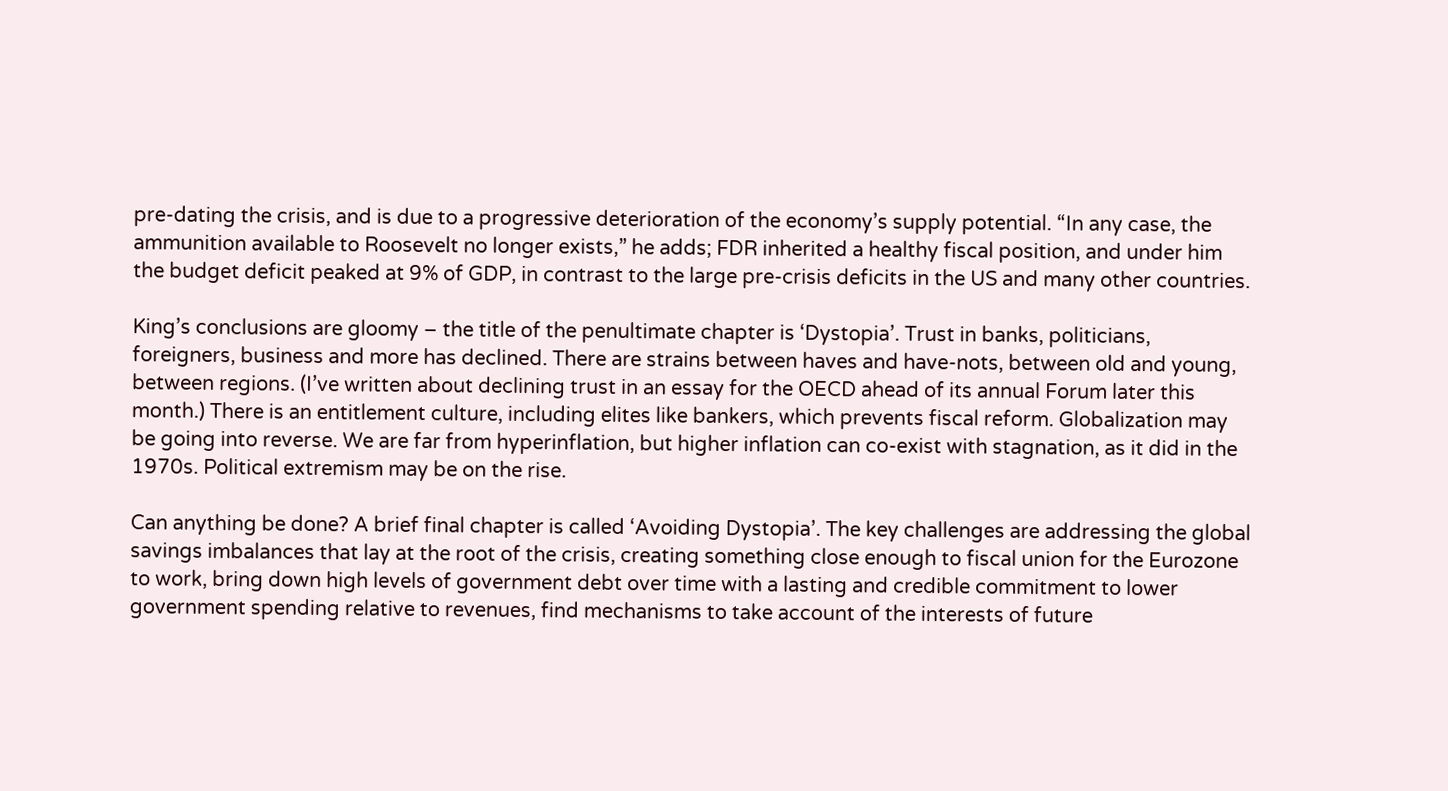pre-dating the crisis, and is due to a progressive deterioration of the economy’s supply potential. “In any case, the ammunition available to Roosevelt no longer exists,” he adds; FDR inherited a healthy fiscal position, and under him the budget deficit peaked at 9% of GDP, in contrast to the large pre-crisis deficits in the US and many other countries.

King’s conclusions are gloomy – the title of the penultimate chapter is ‘Dystopia’. Trust in banks, politicians, foreigners, business and more has declined. There are strains between haves and have-nots, between old and young, between regions. (I’ve written about declining trust in an essay for the OECD ahead of its annual Forum later this month.) There is an entitlement culture, including elites like bankers, which prevents fiscal reform. Globalization may be going into reverse. We are far from hyperinflation, but higher inflation can co-exist with stagnation, as it did in the 1970s. Political extremism may be on the rise.

Can anything be done? A brief final chapter is called ‘Avoiding Dystopia’. The key challenges are addressing the global savings imbalances that lay at the root of the crisis, creating something close enough to fiscal union for the Eurozone to work, bring down high levels of government debt over time with a lasting and credible commitment to lower government spending relative to revenues, find mechanisms to take account of the interests of future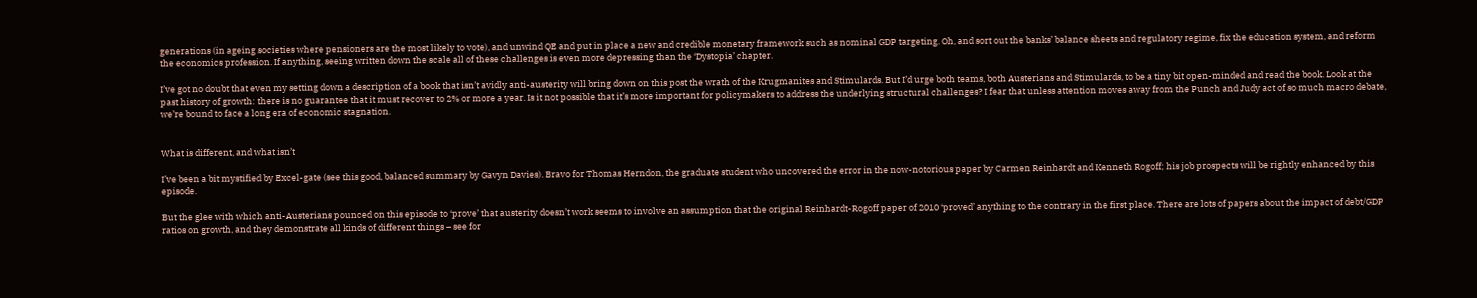generations (in ageing societies where pensioners are the most likely to vote), and unwind QE and put in place a new and credible monetary framework such as nominal GDP targeting. Oh, and sort out the banks’ balance sheets and regulatory regime, fix the education system, and reform the economics profession. If anything, seeing written down the scale all of these challenges is even more depressing than the ‘Dystopia’ chapter.

I’ve got no doubt that even my setting down a description of a book that isn’t avidly anti-austerity will bring down on this post the wrath of the Krugmanites and Stimulards. But I’d urge both teams, both Austerians and Stimulards, to be a tiny bit open-minded and read the book. Look at the past history of growth: there is no guarantee that it must recover to 2% or more a year. Is it not possible that it’s more important for policymakers to address the underlying structural challenges? I fear that unless attention moves away from the Punch and Judy act of so much macro debate, we’re bound to face a long era of economic stagnation.


What is different, and what isn’t

I’ve been a bit mystified by Excel-gate (see this good, balanced summary by Gavyn Davies). Bravo for Thomas Herndon, the graduate student who uncovered the error in the now-notorious paper by Carmen Reinhardt and Kenneth Rogoff; his job prospects will be rightly enhanced by this episode.

But the glee with which anti-Austerians pounced on this episode to ‘prove’ that austerity doesn’t work seems to involve an assumption that the original Reinhardt-Rogoff paper of 2010 ‘proved’ anything to the contrary in the first place. There are lots of papers about the impact of debt/GDP ratios on growth, and they demonstrate all kinds of different things – see for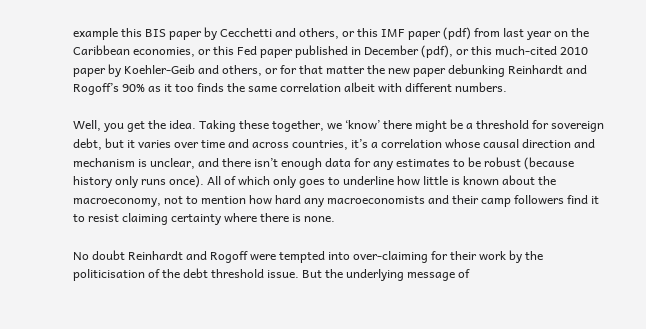example this BIS paper by Cecchetti and others, or this IMF paper (pdf) from last year on the Caribbean economies, or this Fed paper published in December (pdf), or this much-cited 2010 paper by Koehler-Geib and others, or for that matter the new paper debunking Reinhardt and Rogoff’s 90% as it too finds the same correlation albeit with different numbers.

Well, you get the idea. Taking these together, we ‘know’ there might be a threshold for sovereign debt, but it varies over time and across countries, it’s a correlation whose causal direction and mechanism is unclear, and there isn’t enough data for any estimates to be robust (because history only runs once). All of which only goes to underline how little is known about the macroeconomy, not to mention how hard any macroeconomists and their camp followers find it to resist claiming certainty where there is none.

No doubt Reinhardt and Rogoff were tempted into over-claiming for their work by the politicisation of the debt threshold issue. But the underlying message of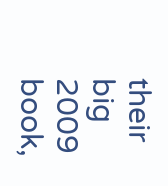their big 2009 book,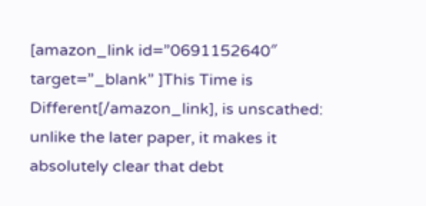[amazon_link id=”0691152640″ target=”_blank” ]This Time is Different[/amazon_link], is unscathed: unlike the later paper, it makes it absolutely clear that debt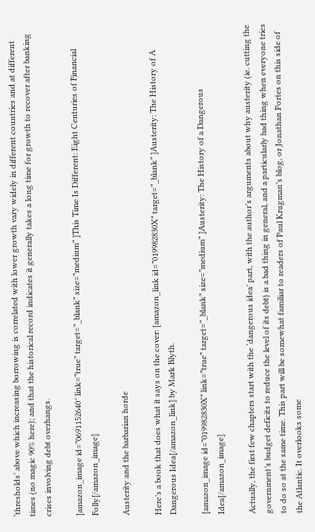‘thresholds’ above which increasing borrowing is correlated with lower growth vary widely in different countries and at different times (no magic 90% here); and that the historical record indicates it generally takes a long time for growth to recover after banking crises involving debt overhangs.

[amazon_image id=”0691152640″ link=”true” target=”_blank” size=”medium” ]This Time Is Different: Eight Centuries of Financial Folly[/amazon_image]

Austerity and the barbarian horde

Here’s a book that does what it says on the cover: [amazon_link id=”019982830X” target=”_blank” ]Austerity: The History of A Dangerous Idea[/amazon_link] by Mark Blyth.

[amazon_image id=”019982830X” link=”true” target=”_blank” size=”medium” ]Austerity: The History of a Dangerous Idea[/amazon_image]

Actually, the first few chapters start with the ‘dangerous idea’ part, with the author’s arguments about why austerity (ie. cutting the government’s budget deficits to reduce the level of its debt) is a bad thing in general, and a particularly bad thing when everyone tries to do so at the same time. This part will be somewhat familiar to readers of Paul Krugman’s blog, or Jonathan Portes on this side of the Atlantic. It overlooks some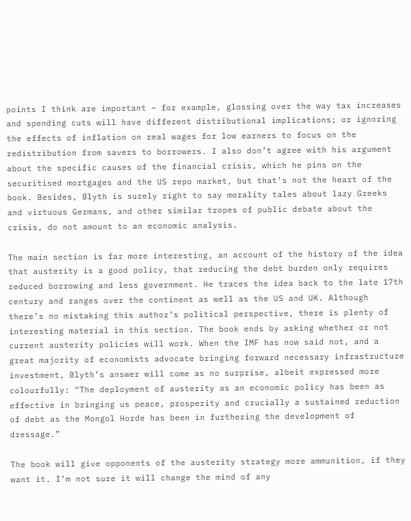points I think are important – for example, glossing over the way tax increases and spending cuts will have different distributional implications; or ignoring the effects of inflation on real wages for low earners to focus on the redistribution from savers to borrowers. I also don’t agree with his argument about the specific causes of the financial crisis, which he pins on the securitised mortgages and the US repo market, but that’s not the heart of the book. Besides, Blyth is surely right to say morality tales about lazy Greeks and virtuous Germans, and other similar tropes of public debate about the crisis, do not amount to an economic analysis.

The main section is far more interesting, an account of the history of the idea that austerity is a good policy, that reducing the debt burden only requires reduced borrowing and less government. He traces the idea back to the late 17th century and ranges over the continent as well as the US and UK. Although there’s no mistaking this author’s political perspective, there is plenty of interesting material in this section. The book ends by asking whether or not current austerity policies will work. When the IMF has now said not, and a great majority of economists advocate bringing forward necessary infrastructure investment, Blyth’s answer will come as no surprise, albeit expressed more colourfully: “The deployment of austerity as an economic policy has been as effective in bringing us peace, prosperity and crucially a sustained reduction of debt as the Mongol Horde has been in furthering the development of dressage.”

The book will give opponents of the austerity strategy more ammunition, if they want it. I’m not sure it will change the mind of any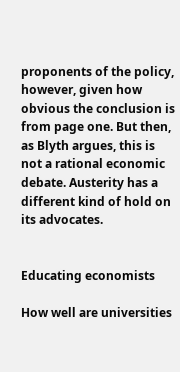proponents of the policy, however, given how obvious the conclusion is from page one. But then, as Blyth argues, this is not a rational economic debate. Austerity has a different kind of hold on its advocates.


Educating economists

How well are universities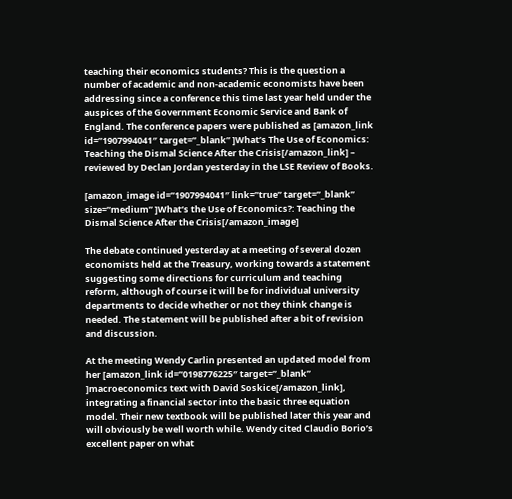teaching their economics students? This is the question a number of academic and non-academic economists have been addressing since a conference this time last year held under the auspices of the Government Economic Service and Bank of England. The conference papers were published as [amazon_link id=”1907994041″ target=”_blank” ]What’s The Use of Economics: Teaching the Dismal Science After the Crisis[/amazon_link] – reviewed by Declan Jordan yesterday in the LSE Review of Books.

[amazon_image id=”1907994041″ link=”true” target=”_blank” size=”medium” ]What’s the Use of Economics?: Teaching the Dismal Science After the Crisis[/amazon_image]

The debate continued yesterday at a meeting of several dozen economists held at the Treasury, working towards a statement suggesting some directions for curriculum and teaching reform, although of course it will be for individual university departments to decide whether or not they think change is needed. The statement will be published after a bit of revision and discussion.

At the meeting Wendy Carlin presented an updated model from her [amazon_link id=”0198776225″ target=”_blank” ]macroeconomics text with David Soskice[/amazon_link], integrating a financial sector into the basic three equation model. Their new textbook will be published later this year and will obviously be well worth while. Wendy cited Claudio Borio’s excellent paper on what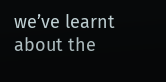we’ve learnt about the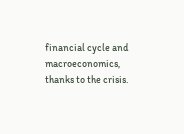financial cycle and macroeconomics, thanks to the crisis.